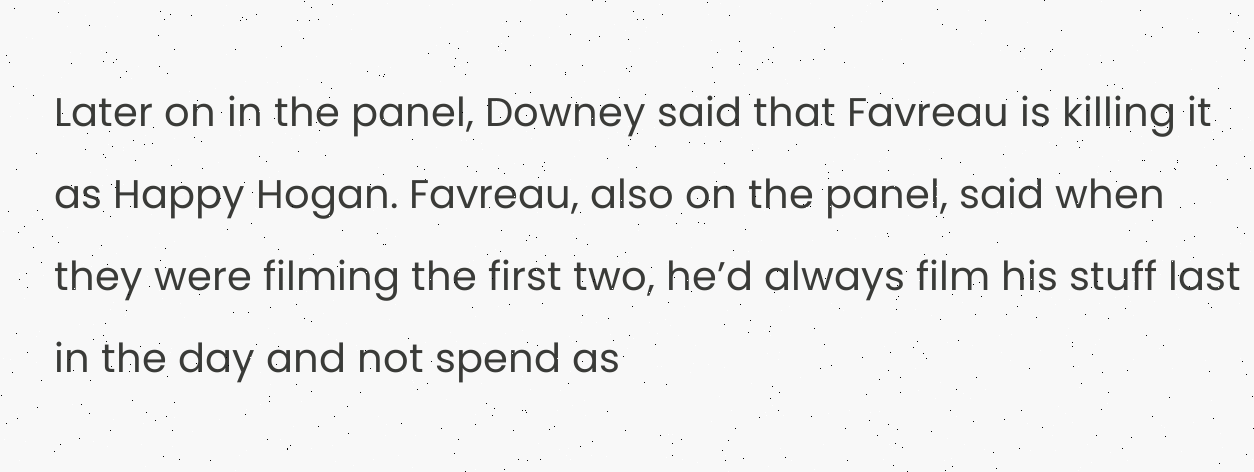Later on in the panel, Downey said that Favreau is killing it as Happy Hogan. Favreau, also on the panel, said when they were filming the first two, he’d always film his stuff last in the day and not spend as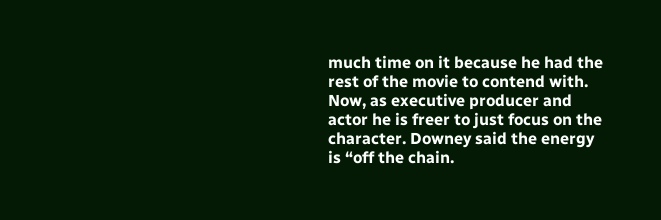much time on it because he had the rest of the movie to contend with. Now, as executive producer and actor he is freer to just focus on the character. Downey said the energy is “off the chain.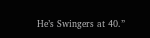He’s Swingers at 40.”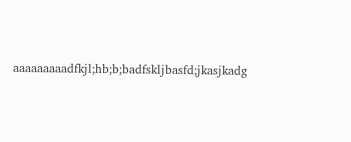aaaaaaaaadfkjl;hb;b;badfskljbasfd;jkasjkadg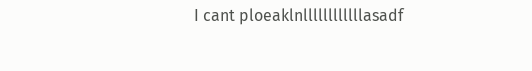I cant ploeaklnllllllllllllasadf